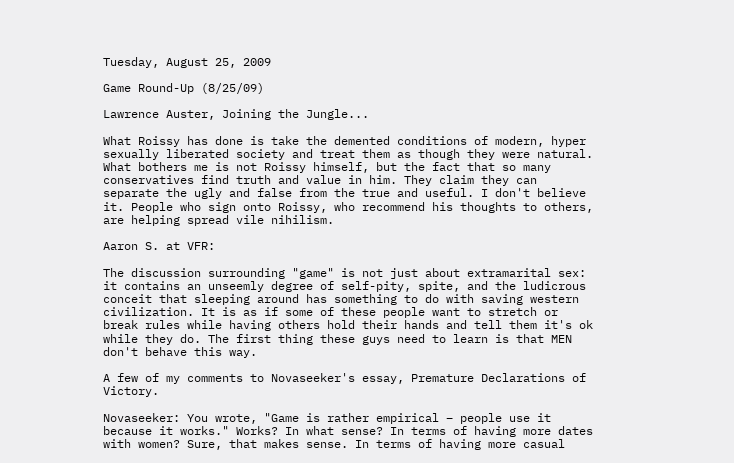Tuesday, August 25, 2009

Game Round-Up (8/25/09)

Lawrence Auster, Joining the Jungle...

What Roissy has done is take the demented conditions of modern, hyper sexually liberated society and treat them as though they were natural. What bothers me is not Roissy himself, but the fact that so many conservatives find truth and value in him. They claim they can separate the ugly and false from the true and useful. I don't believe it. People who sign onto Roissy, who recommend his thoughts to others, are helping spread vile nihilism.

Aaron S. at VFR:

The discussion surrounding "game" is not just about extramarital sex: it contains an unseemly degree of self-pity, spite, and the ludicrous conceit that sleeping around has something to do with saving western civilization. It is as if some of these people want to stretch or break rules while having others hold their hands and tell them it's ok while they do. The first thing these guys need to learn is that MEN don't behave this way.

A few of my comments to Novaseeker's essay, Premature Declarations of Victory.

Novaseeker: You wrote, "Game is rather empirical – people use it because it works." Works? In what sense? In terms of having more dates with women? Sure, that makes sense. In terms of having more casual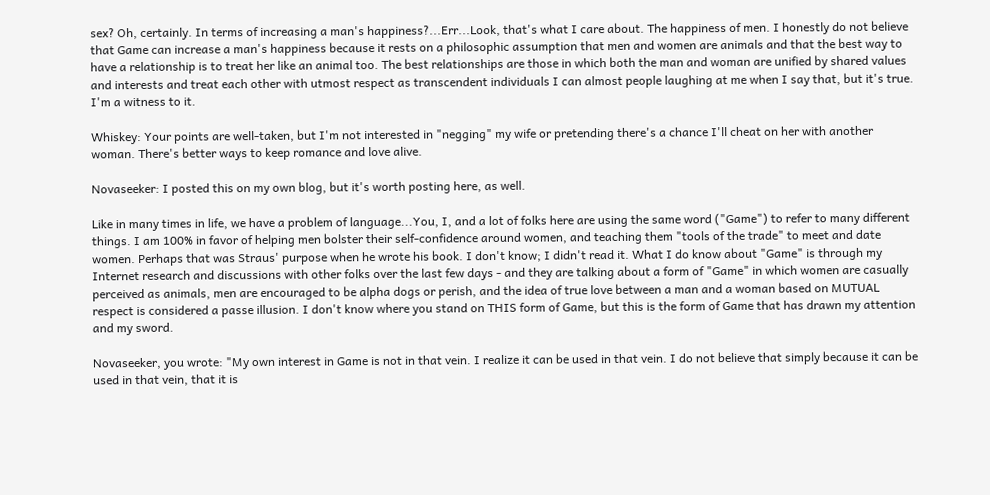sex? Oh, certainly. In terms of increasing a man's happiness?...Err...Look, that's what I care about. The happiness of men. I honestly do not believe that Game can increase a man's happiness because it rests on a philosophic assumption that men and women are animals and that the best way to have a relationship is to treat her like an animal too. The best relationships are those in which both the man and woman are unified by shared values and interests and treat each other with utmost respect as transcendent individuals I can almost people laughing at me when I say that, but it's true. I'm a witness to it.

Whiskey: Your points are well-taken, but I'm not interested in "negging" my wife or pretending there's a chance I'll cheat on her with another woman. There's better ways to keep romance and love alive.

Novaseeker: I posted this on my own blog, but it's worth posting here, as well.

Like in many times in life, we have a problem of language...You, I, and a lot of folks here are using the same word ("Game") to refer to many different things. I am 100% in favor of helping men bolster their self-confidence around women, and teaching them "tools of the trade" to meet and date women. Perhaps that was Straus' purpose when he wrote his book. I don't know; I didn't read it. What I do know about "Game" is through my Internet research and discussions with other folks over the last few days - and they are talking about a form of "Game" in which women are casually perceived as animals, men are encouraged to be alpha dogs or perish, and the idea of true love between a man and a woman based on MUTUAL respect is considered a passe illusion. I don't know where you stand on THIS form of Game, but this is the form of Game that has drawn my attention and my sword.

Novaseeker, you wrote: "My own interest in Game is not in that vein. I realize it can be used in that vein. I do not believe that simply because it can be used in that vein, that it is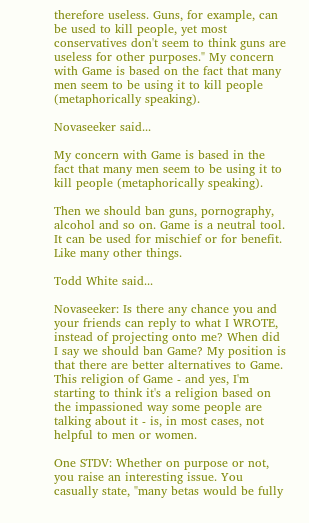therefore useless. Guns, for example, can be used to kill people, yet most conservatives don't seem to think guns are useless for other purposes." My concern with Game is based on the fact that many men seem to be using it to kill people (metaphorically speaking).

Novaseeker said...

My concern with Game is based in the fact that many men seem to be using it to kill people (metaphorically speaking).

Then we should ban guns, pornography, alcohol and so on. Game is a neutral tool. It can be used for mischief or for benefit. Like many other things.

Todd White said...

Novaseeker: Is there any chance you and your friends can reply to what I WROTE, instead of projecting onto me? When did I say we should ban Game? My position is that there are better alternatives to Game. This religion of Game - and yes, I'm starting to think it's a religion based on the impassioned way some people are talking about it - is, in most cases, not helpful to men or women.

One STDV: Whether on purpose or not, you raise an interesting issue. You casually state, "many betas would be fully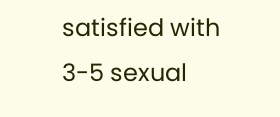satisfied with 3-5 sexual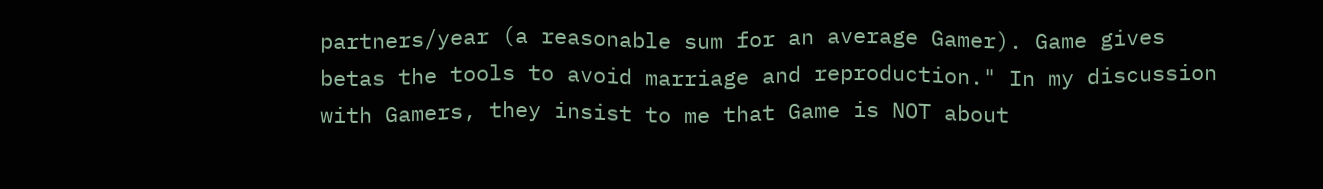partners/year (a reasonable sum for an average Gamer). Game gives betas the tools to avoid marriage and reproduction." In my discussion with Gamers, they insist to me that Game is NOT about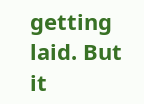getting laid. But it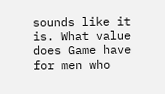sounds like it is. What value does Game have for men who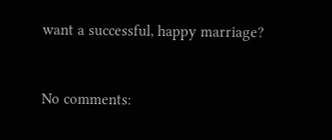want a successful, happy marriage?


No comments: